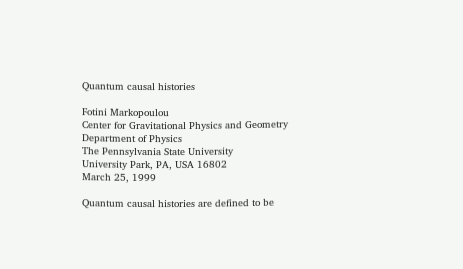Quantum causal histories

Fotini Markopoulou
Center for Gravitational Physics and Geometry
Department of Physics
The Pennsylvania State University
University Park, PA, USA 16802
March 25, 1999

Quantum causal histories are defined to be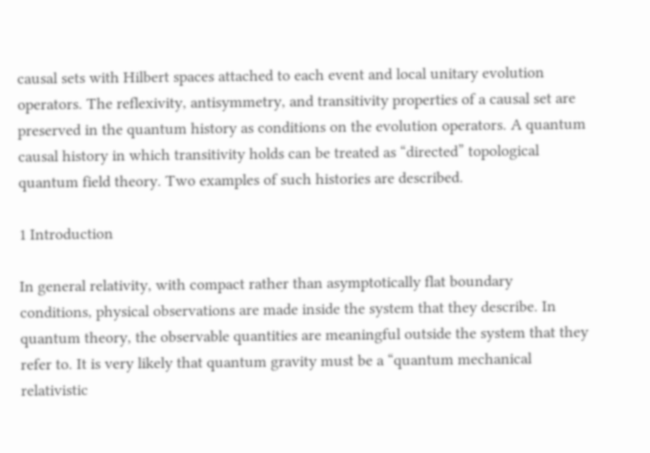causal sets with Hilbert spaces attached to each event and local unitary evolution operators. The reflexivity, antisymmetry, and transitivity properties of a causal set are preserved in the quantum history as conditions on the evolution operators. A quantum causal history in which transitivity holds can be treated as “directed” topological quantum field theory. Two examples of such histories are described.

1 Introduction

In general relativity, with compact rather than asymptotically flat boundary conditions, physical observations are made inside the system that they describe. In quantum theory, the observable quantities are meaningful outside the system that they refer to. It is very likely that quantum gravity must be a “quantum mechanical relativistic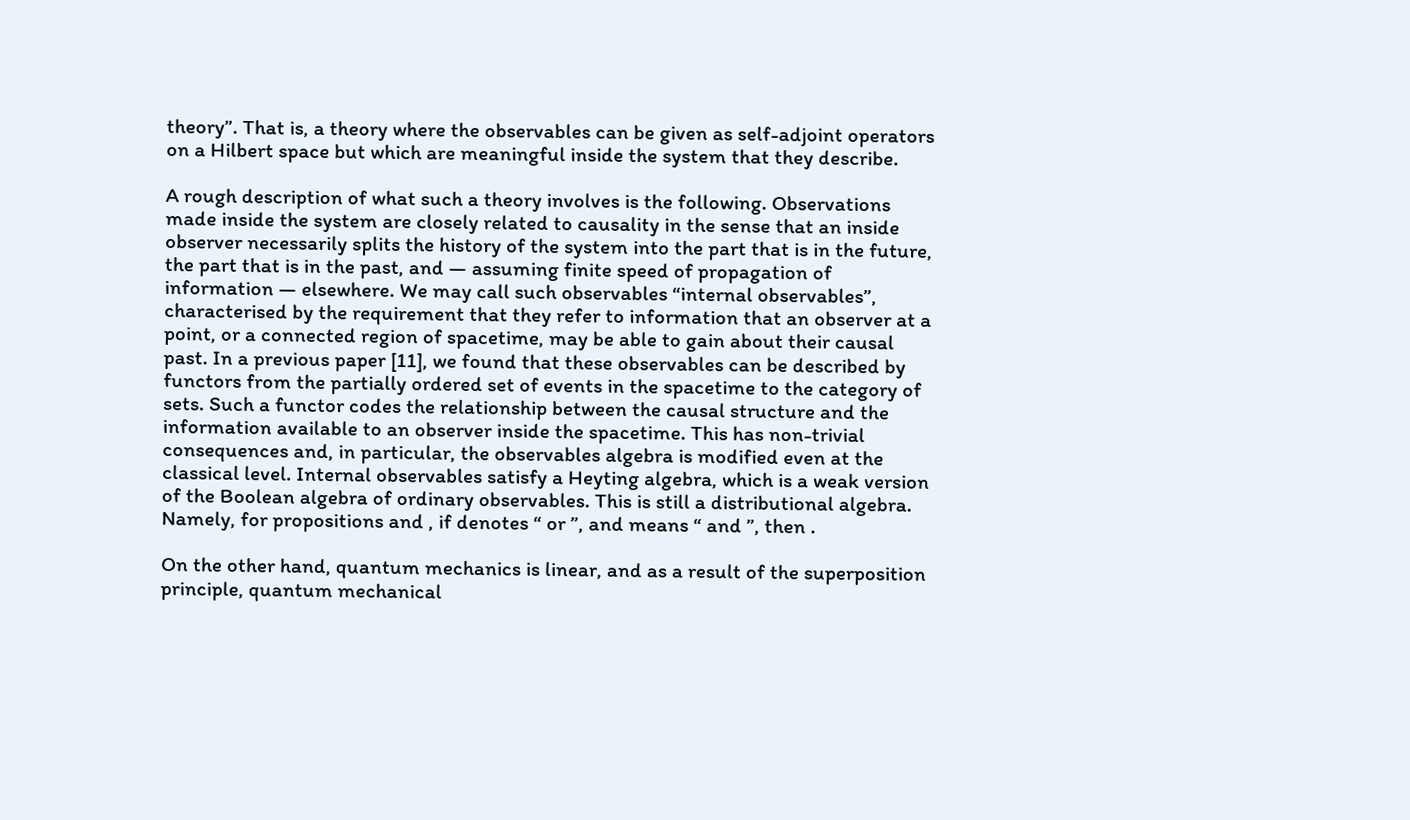theory”. That is, a theory where the observables can be given as self-adjoint operators on a Hilbert space but which are meaningful inside the system that they describe.

A rough description of what such a theory involves is the following. Observations made inside the system are closely related to causality in the sense that an inside observer necessarily splits the history of the system into the part that is in the future, the part that is in the past, and — assuming finite speed of propagation of information — elsewhere. We may call such observables “internal observables”, characterised by the requirement that they refer to information that an observer at a point, or a connected region of spacetime, may be able to gain about their causal past. In a previous paper [11], we found that these observables can be described by functors from the partially ordered set of events in the spacetime to the category of sets. Such a functor codes the relationship between the causal structure and the information available to an observer inside the spacetime. This has non-trivial consequences and, in particular, the observables algebra is modified even at the classical level. Internal observables satisfy a Heyting algebra, which is a weak version of the Boolean algebra of ordinary observables. This is still a distributional algebra. Namely, for propositions and , if denotes “ or ”, and means “ and ”, then .

On the other hand, quantum mechanics is linear, and as a result of the superposition principle, quantum mechanical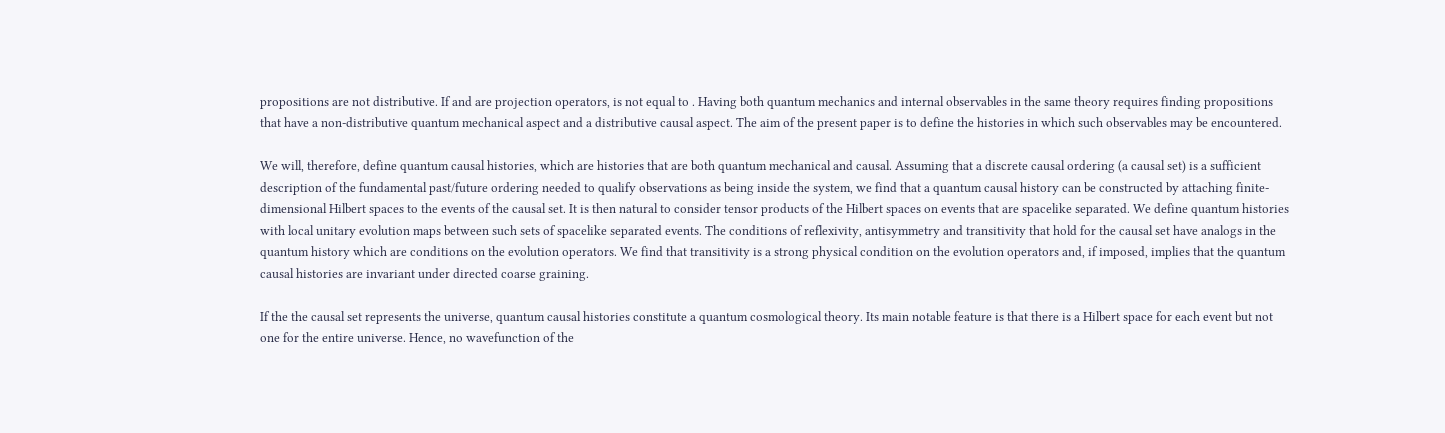propositions are not distributive. If and are projection operators, is not equal to . Having both quantum mechanics and internal observables in the same theory requires finding propositions that have a non-distributive quantum mechanical aspect and a distributive causal aspect. The aim of the present paper is to define the histories in which such observables may be encountered.

We will, therefore, define quantum causal histories, which are histories that are both quantum mechanical and causal. Assuming that a discrete causal ordering (a causal set) is a sufficient description of the fundamental past/future ordering needed to qualify observations as being inside the system, we find that a quantum causal history can be constructed by attaching finite-dimensional Hilbert spaces to the events of the causal set. It is then natural to consider tensor products of the Hilbert spaces on events that are spacelike separated. We define quantum histories with local unitary evolution maps between such sets of spacelike separated events. The conditions of reflexivity, antisymmetry and transitivity that hold for the causal set have analogs in the quantum history which are conditions on the evolution operators. We find that transitivity is a strong physical condition on the evolution operators and, if imposed, implies that the quantum causal histories are invariant under directed coarse graining.

If the the causal set represents the universe, quantum causal histories constitute a quantum cosmological theory. Its main notable feature is that there is a Hilbert space for each event but not one for the entire universe. Hence, no wavefunction of the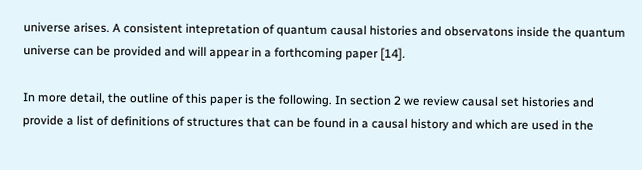universe arises. A consistent intepretation of quantum causal histories and observatons inside the quantum universe can be provided and will appear in a forthcoming paper [14].

In more detail, the outline of this paper is the following. In section 2 we review causal set histories and provide a list of definitions of structures that can be found in a causal history and which are used in the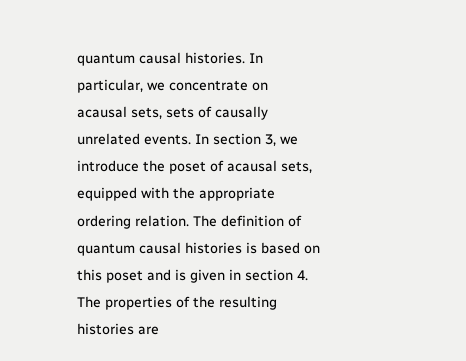quantum causal histories. In particular, we concentrate on acausal sets, sets of causally unrelated events. In section 3, we introduce the poset of acausal sets, equipped with the appropriate ordering relation. The definition of quantum causal histories is based on this poset and is given in section 4. The properties of the resulting histories are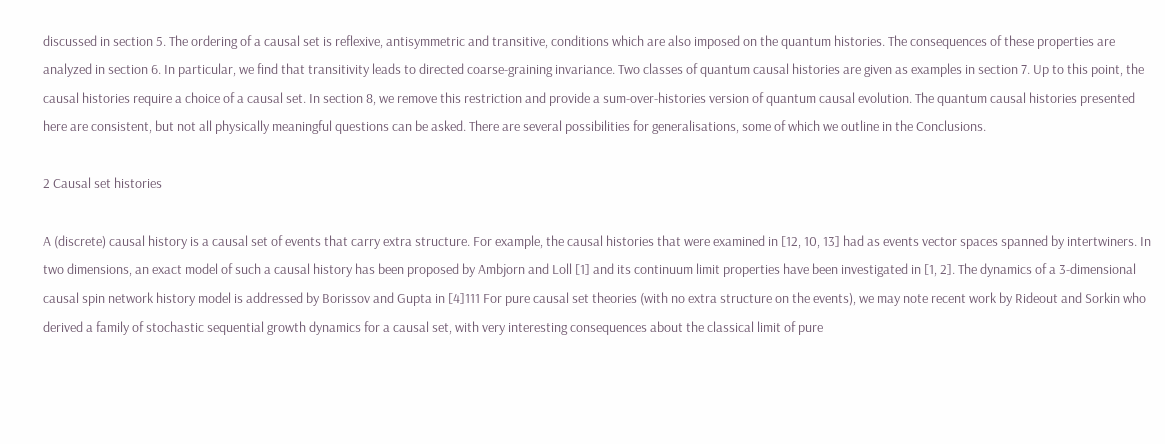discussed in section 5. The ordering of a causal set is reflexive, antisymmetric and transitive, conditions which are also imposed on the quantum histories. The consequences of these properties are analyzed in section 6. In particular, we find that transitivity leads to directed coarse-graining invariance. Two classes of quantum causal histories are given as examples in section 7. Up to this point, the causal histories require a choice of a causal set. In section 8, we remove this restriction and provide a sum-over-histories version of quantum causal evolution. The quantum causal histories presented here are consistent, but not all physically meaningful questions can be asked. There are several possibilities for generalisations, some of which we outline in the Conclusions.

2 Causal set histories

A (discrete) causal history is a causal set of events that carry extra structure. For example, the causal histories that were examined in [12, 10, 13] had as events vector spaces spanned by intertwiners. In two dimensions, an exact model of such a causal history has been proposed by Ambjorn and Loll [1] and its continuum limit properties have been investigated in [1, 2]. The dynamics of a 3-dimensional causal spin network history model is addressed by Borissov and Gupta in [4]111 For pure causal set theories (with no extra structure on the events), we may note recent work by Rideout and Sorkin who derived a family of stochastic sequential growth dynamics for a causal set, with very interesting consequences about the classical limit of pure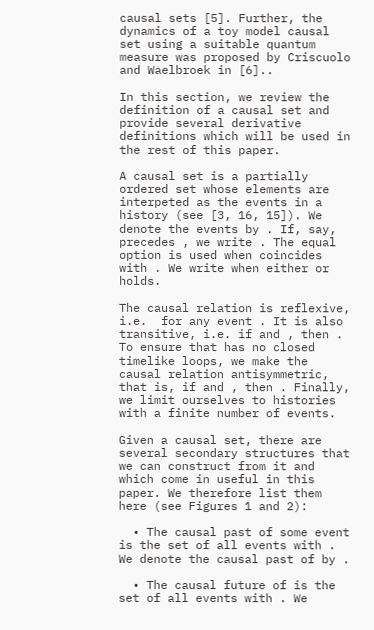causal sets [5]. Further, the dynamics of a toy model causal set using a suitable quantum measure was proposed by Criscuolo and Waelbroek in [6]..

In this section, we review the definition of a causal set and provide several derivative definitions which will be used in the rest of this paper.

A causal set is a partially ordered set whose elements are interpeted as the events in a history (see [3, 16, 15]). We denote the events by . If, say, precedes , we write . The equal option is used when coincides with . We write when either or holds.

The causal relation is reflexive, i.e.  for any event . It is also transitive, i.e. if and , then . To ensure that has no closed timelike loops, we make the causal relation antisymmetric, that is, if and , then . Finally, we limit ourselves to histories with a finite number of events.

Given a causal set, there are several secondary structures that we can construct from it and which come in useful in this paper. We therefore list them here (see Figures 1 and 2):

  • The causal past of some event is the set of all events with . We denote the causal past of by .

  • The causal future of is the set of all events with . We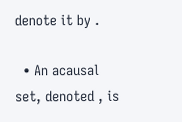denote it by .

  • An acausal set, denoted , is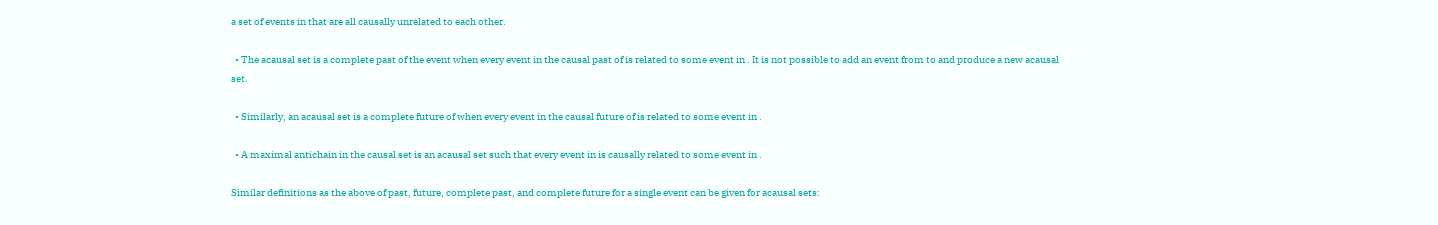a set of events in that are all causally unrelated to each other.

  • The acausal set is a complete past of the event when every event in the causal past of is related to some event in . It is not possible to add an event from to and produce a new acausal set.

  • Similarly, an acausal set is a complete future of when every event in the causal future of is related to some event in .

  • A maximal antichain in the causal set is an acausal set such that every event in is causally related to some event in .

Similar definitions as the above of past, future, complete past, and complete future for a single event can be given for acausal sets: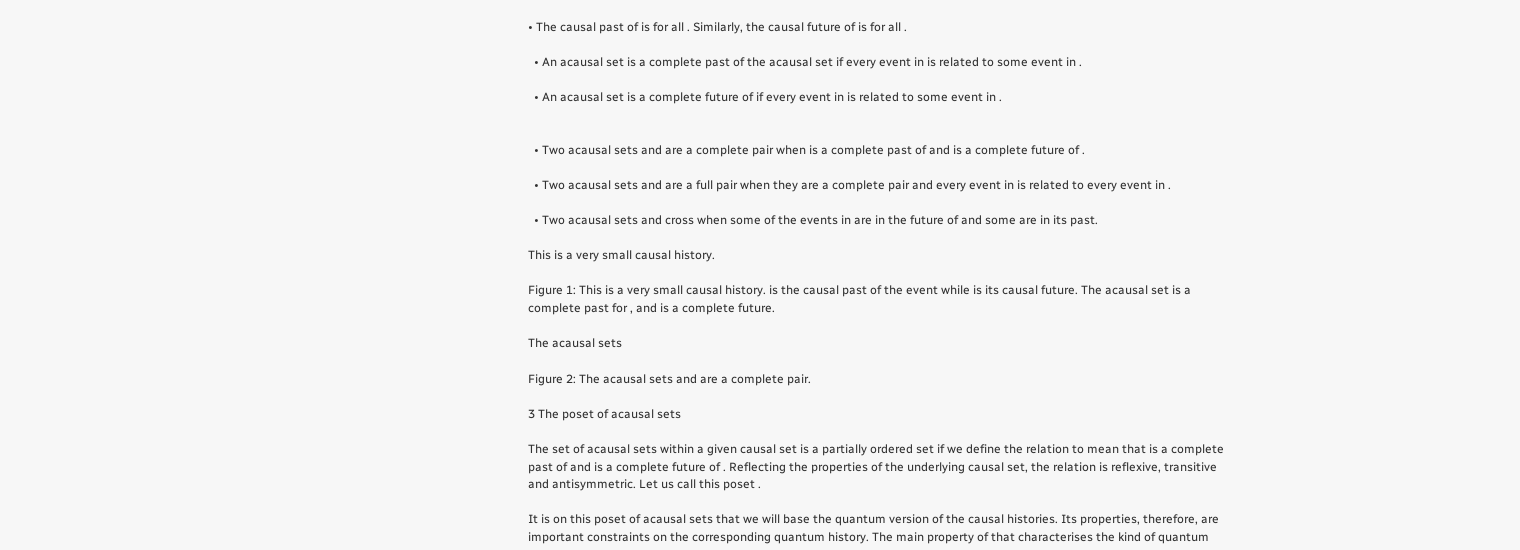• The causal past of is for all . Similarly, the causal future of is for all .

  • An acausal set is a complete past of the acausal set if every event in is related to some event in .

  • An acausal set is a complete future of if every event in is related to some event in .


  • Two acausal sets and are a complete pair when is a complete past of and is a complete future of .

  • Two acausal sets and are a full pair when they are a complete pair and every event in is related to every event in .

  • Two acausal sets and cross when some of the events in are in the future of and some are in its past.

This is a very small causal history.

Figure 1: This is a very small causal history. is the causal past of the event while is its causal future. The acausal set is a complete past for , and is a complete future.

The acausal sets

Figure 2: The acausal sets and are a complete pair.

3 The poset of acausal sets

The set of acausal sets within a given causal set is a partially ordered set if we define the relation to mean that is a complete past of and is a complete future of . Reflecting the properties of the underlying causal set, the relation is reflexive, transitive and antisymmetric. Let us call this poset .

It is on this poset of acausal sets that we will base the quantum version of the causal histories. Its properties, therefore, are important constraints on the corresponding quantum history. The main property of that characterises the kind of quantum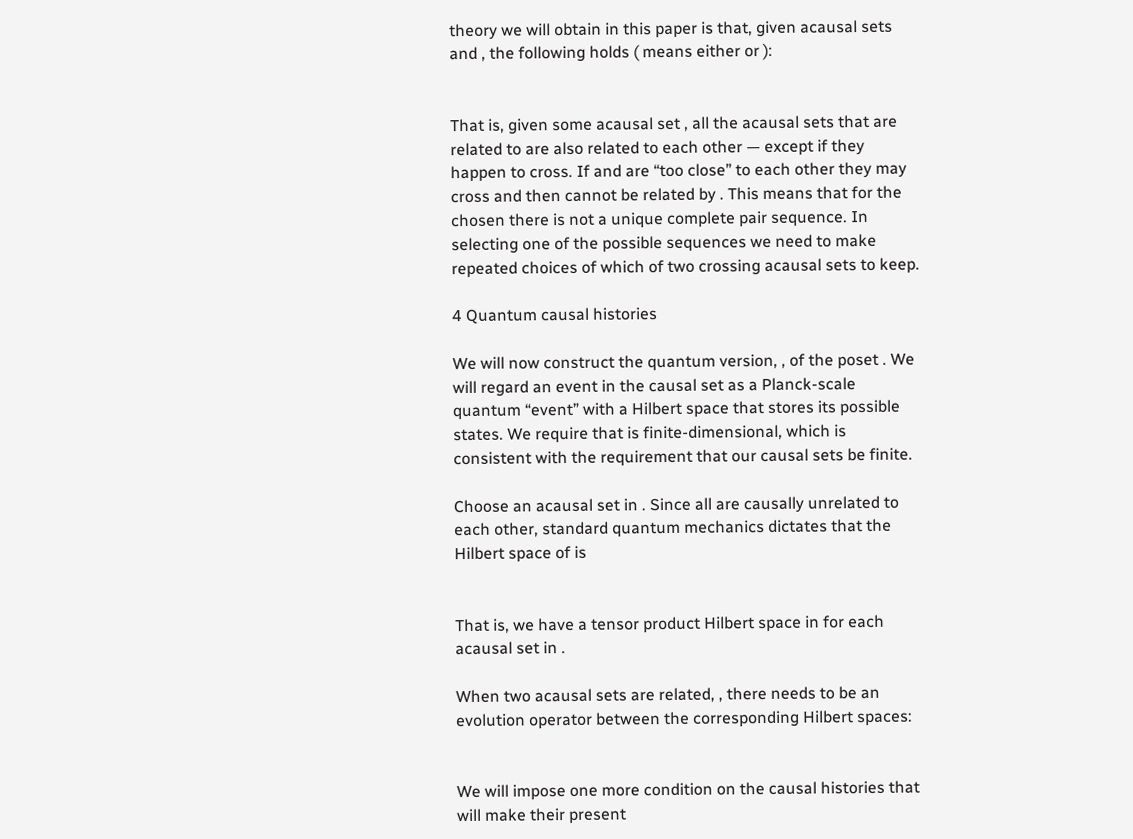theory we will obtain in this paper is that, given acausal sets and , the following holds ( means either or ):


That is, given some acausal set , all the acausal sets that are related to are also related to each other — except if they happen to cross. If and are “too close” to each other they may cross and then cannot be related by . This means that for the chosen there is not a unique complete pair sequence. In selecting one of the possible sequences we need to make repeated choices of which of two crossing acausal sets to keep.

4 Quantum causal histories

We will now construct the quantum version, , of the poset . We will regard an event in the causal set as a Planck-scale quantum “event” with a Hilbert space that stores its possible states. We require that is finite-dimensional, which is consistent with the requirement that our causal sets be finite.

Choose an acausal set in . Since all are causally unrelated to each other, standard quantum mechanics dictates that the Hilbert space of is


That is, we have a tensor product Hilbert space in for each acausal set in .

When two acausal sets are related, , there needs to be an evolution operator between the corresponding Hilbert spaces:


We will impose one more condition on the causal histories that will make their present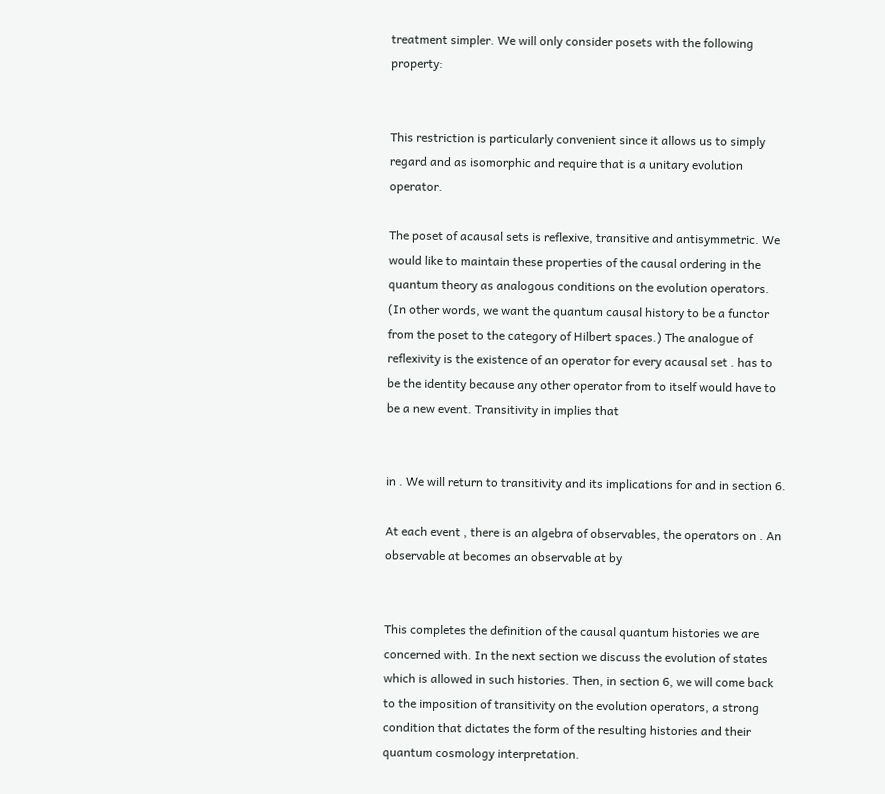treatment simpler. We will only consider posets with the following property:


This restriction is particularly convenient since it allows us to simply regard and as isomorphic and require that is a unitary evolution operator.

The poset of acausal sets is reflexive, transitive and antisymmetric. We would like to maintain these properties of the causal ordering in the quantum theory as analogous conditions on the evolution operators. (In other words, we want the quantum causal history to be a functor from the poset to the category of Hilbert spaces.) The analogue of reflexivity is the existence of an operator for every acausal set . has to be the identity because any other operator from to itself would have to be a new event. Transitivity in implies that


in . We will return to transitivity and its implications for and in section 6.

At each event , there is an algebra of observables, the operators on . An observable at becomes an observable at by


This completes the definition of the causal quantum histories we are concerned with. In the next section we discuss the evolution of states which is allowed in such histories. Then, in section 6, we will come back to the imposition of transitivity on the evolution operators, a strong condition that dictates the form of the resulting histories and their quantum cosmology interpretation.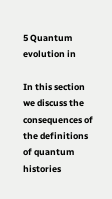5 Quantum evolution in

In this section we discuss the consequences of the definitions of quantum histories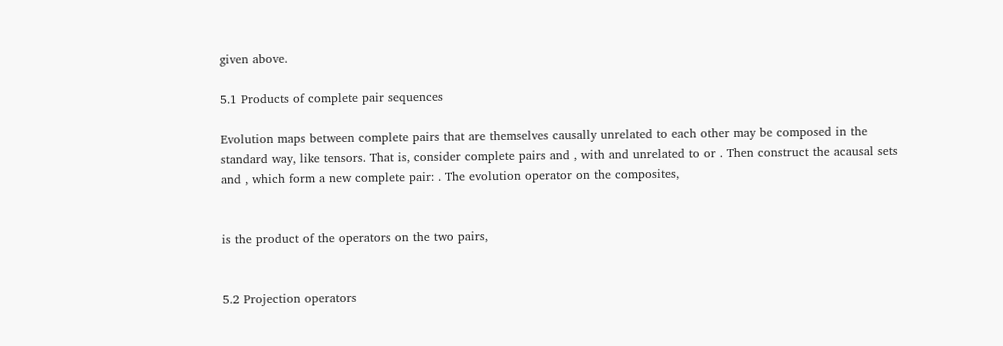given above.

5.1 Products of complete pair sequences

Evolution maps between complete pairs that are themselves causally unrelated to each other may be composed in the standard way, like tensors. That is, consider complete pairs and , with and unrelated to or . Then construct the acausal sets and , which form a new complete pair: . The evolution operator on the composites,


is the product of the operators on the two pairs,


5.2 Projection operators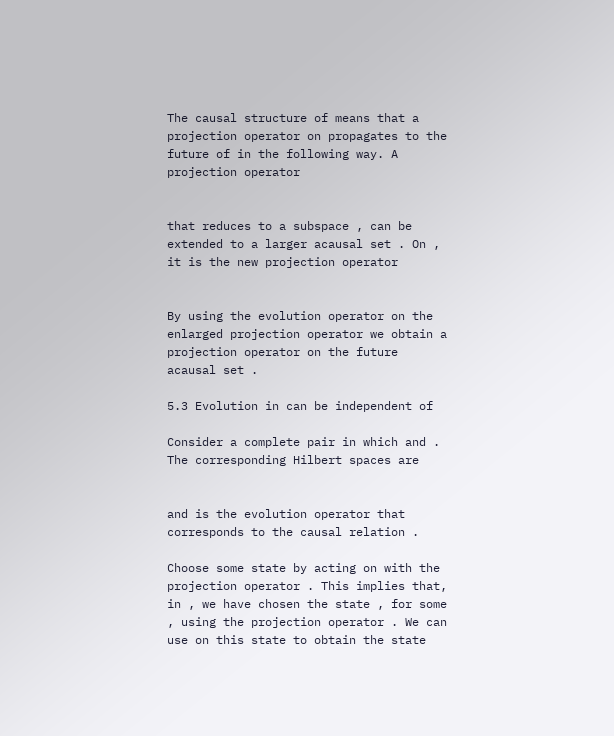The causal structure of means that a projection operator on propagates to the future of in the following way. A projection operator


that reduces to a subspace , can be extended to a larger acausal set . On , it is the new projection operator


By using the evolution operator on the enlarged projection operator we obtain a projection operator on the future acausal set .

5.3 Evolution in can be independent of

Consider a complete pair in which and . The corresponding Hilbert spaces are


and is the evolution operator that corresponds to the causal relation .

Choose some state by acting on with the projection operator . This implies that, in , we have chosen the state , for some , using the projection operator . We can use on this state to obtain the state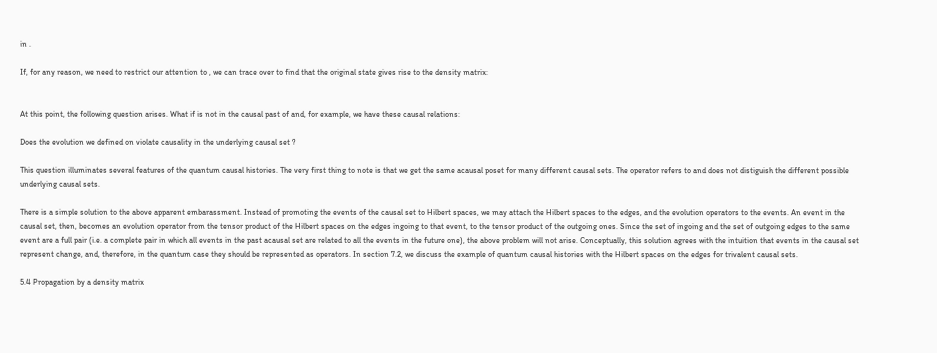in .

If, for any reason, we need to restrict our attention to , we can trace over to find that the original state gives rise to the density matrix:


At this point, the following question arises. What if is not in the causal past of and, for example, we have these causal relations:

Does the evolution we defined on violate causality in the underlying causal set ?

This question illuminates several features of the quantum causal histories. The very first thing to note is that we get the same acausal poset for many different causal sets. The operator refers to and does not distiguish the different possible underlying causal sets.

There is a simple solution to the above apparent embarassment. Instead of promoting the events of the causal set to Hilbert spaces, we may attach the Hilbert spaces to the edges, and the evolution operators to the events. An event in the causal set, then, becomes an evolution operator from the tensor product of the Hilbert spaces on the edges ingoing to that event, to the tensor product of the outgoing ones. Since the set of ingoing and the set of outgoing edges to the same event are a full pair (i.e. a complete pair in which all events in the past acausal set are related to all the events in the future one), the above problem will not arise. Conceptually, this solution agrees with the intuition that events in the causal set represent change, and, therefore, in the quantum case they should be represented as operators. In section 7.2, we discuss the example of quantum causal histories with the Hilbert spaces on the edges for trivalent causal sets.

5.4 Propagation by a density matrix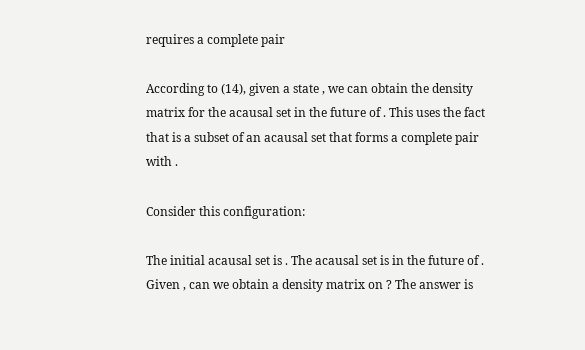requires a complete pair

According to (14), given a state , we can obtain the density matrix for the acausal set in the future of . This uses the fact that is a subset of an acausal set that forms a complete pair with .

Consider this configuration:

The initial acausal set is . The acausal set is in the future of . Given , can we obtain a density matrix on ? The answer is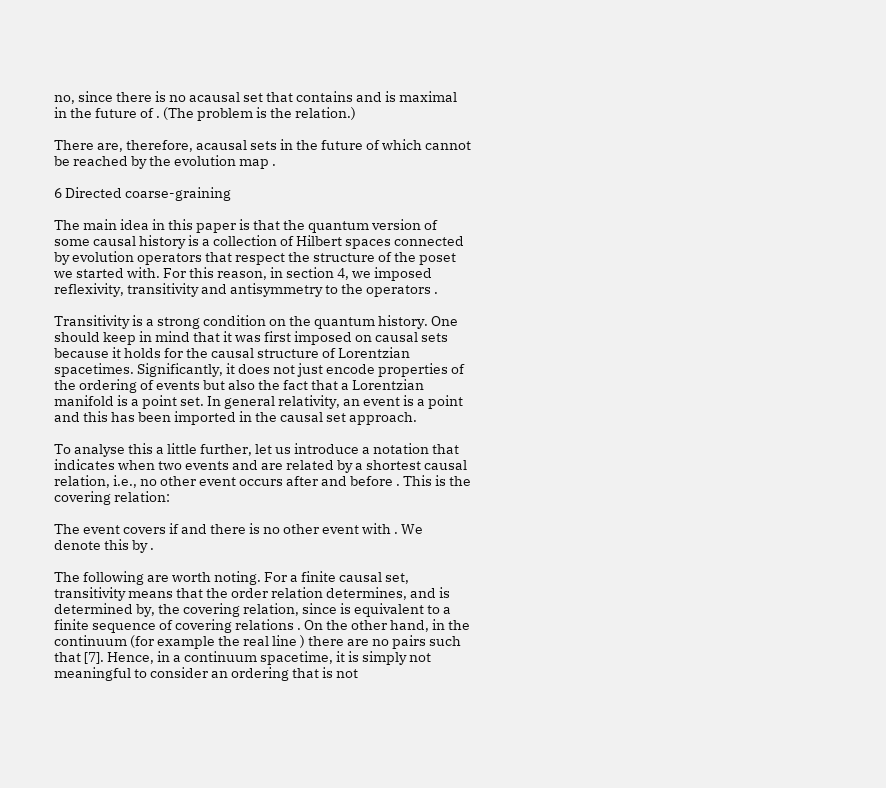no, since there is no acausal set that contains and is maximal in the future of . (The problem is the relation.)

There are, therefore, acausal sets in the future of which cannot be reached by the evolution map .

6 Directed coarse-graining

The main idea in this paper is that the quantum version of some causal history is a collection of Hilbert spaces connected by evolution operators that respect the structure of the poset we started with. For this reason, in section 4, we imposed reflexivity, transitivity and antisymmetry to the operators .

Transitivity is a strong condition on the quantum history. One should keep in mind that it was first imposed on causal sets because it holds for the causal structure of Lorentzian spacetimes. Significantly, it does not just encode properties of the ordering of events but also the fact that a Lorentzian manifold is a point set. In general relativity, an event is a point and this has been imported in the causal set approach.

To analyse this a little further, let us introduce a notation that indicates when two events and are related by a shortest causal relation, i.e., no other event occurs after and before . This is the covering relation:

The event covers if and there is no other event with . We denote this by .

The following are worth noting. For a finite causal set, transitivity means that the order relation determines, and is determined by, the covering relation, since is equivalent to a finite sequence of covering relations . On the other hand, in the continuum (for example the real line ) there are no pairs such that [7]. Hence, in a continuum spacetime, it is simply not meaningful to consider an ordering that is not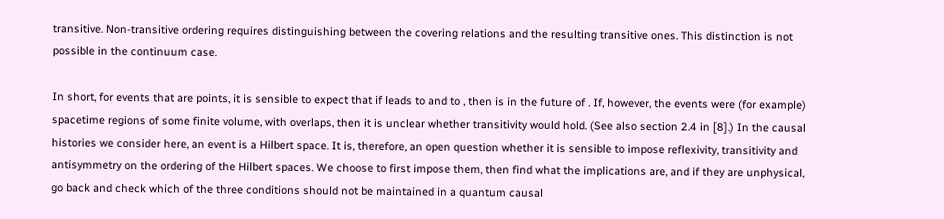transitive. Non-transitive ordering requires distinguishing between the covering relations and the resulting transitive ones. This distinction is not possible in the continuum case.

In short, for events that are points, it is sensible to expect that if leads to and to , then is in the future of . If, however, the events were (for example) spacetime regions of some finite volume, with overlaps, then it is unclear whether transitivity would hold. (See also section 2.4 in [8].) In the causal histories we consider here, an event is a Hilbert space. It is, therefore, an open question whether it is sensible to impose reflexivity, transitivity and antisymmetry on the ordering of the Hilbert spaces. We choose to first impose them, then find what the implications are, and if they are unphysical, go back and check which of the three conditions should not be maintained in a quantum causal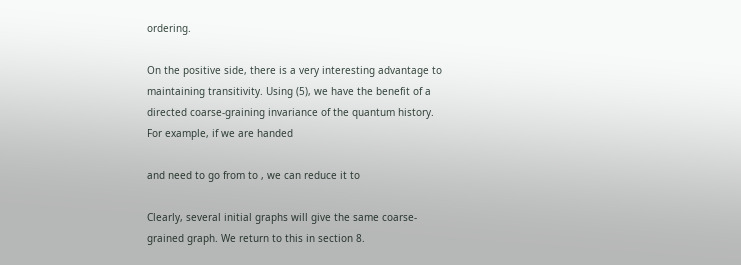ordering.

On the positive side, there is a very interesting advantage to maintaining transitivity. Using (5), we have the benefit of a directed coarse-graining invariance of the quantum history. For example, if we are handed

and need to go from to , we can reduce it to

Clearly, several initial graphs will give the same coarse-grained graph. We return to this in section 8.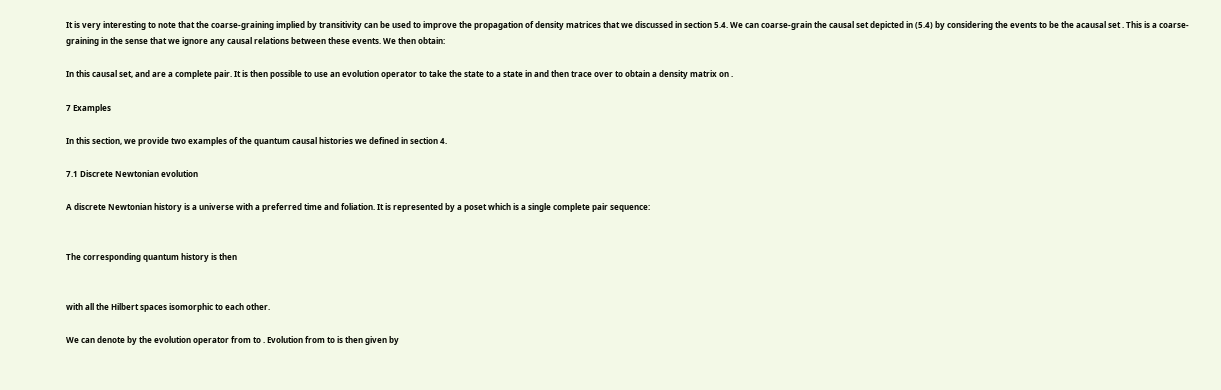It is very interesting to note that the coarse-graining implied by transitivity can be used to improve the propagation of density matrices that we discussed in section 5.4. We can coarse-grain the causal set depicted in (5.4) by considering the events to be the acausal set . This is a coarse-graining in the sense that we ignore any causal relations between these events. We then obtain:

In this causal set, and are a complete pair. It is then possible to use an evolution operator to take the state to a state in and then trace over to obtain a density matrix on .

7 Examples

In this section, we provide two examples of the quantum causal histories we defined in section 4.

7.1 Discrete Newtonian evolution

A discrete Newtonian history is a universe with a preferred time and foliation. It is represented by a poset which is a single complete pair sequence:


The corresponding quantum history is then


with all the Hilbert spaces isomorphic to each other.

We can denote by the evolution operator from to . Evolution from to is then given by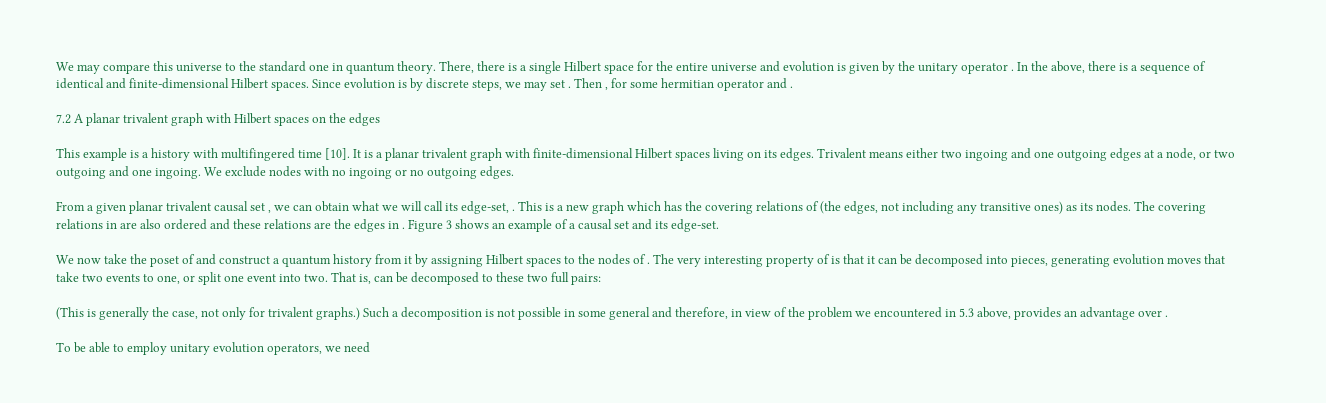We may compare this universe to the standard one in quantum theory. There, there is a single Hilbert space for the entire universe and evolution is given by the unitary operator . In the above, there is a sequence of identical and finite-dimensional Hilbert spaces. Since evolution is by discrete steps, we may set . Then , for some hermitian operator and .

7.2 A planar trivalent graph with Hilbert spaces on the edges

This example is a history with multifingered time [10]. It is a planar trivalent graph with finite-dimensional Hilbert spaces living on its edges. Trivalent means either two ingoing and one outgoing edges at a node, or two outgoing and one ingoing. We exclude nodes with no ingoing or no outgoing edges.

From a given planar trivalent causal set , we can obtain what we will call its edge-set, . This is a new graph which has the covering relations of (the edges, not including any transitive ones) as its nodes. The covering relations in are also ordered and these relations are the edges in . Figure 3 shows an example of a causal set and its edge-set.

We now take the poset of and construct a quantum history from it by assigning Hilbert spaces to the nodes of . The very interesting property of is that it can be decomposed into pieces, generating evolution moves that take two events to one, or split one event into two. That is, can be decomposed to these two full pairs:

(This is generally the case, not only for trivalent graphs.) Such a decomposition is not possible in some general and therefore, in view of the problem we encountered in 5.3 above, provides an advantage over .

To be able to employ unitary evolution operators, we need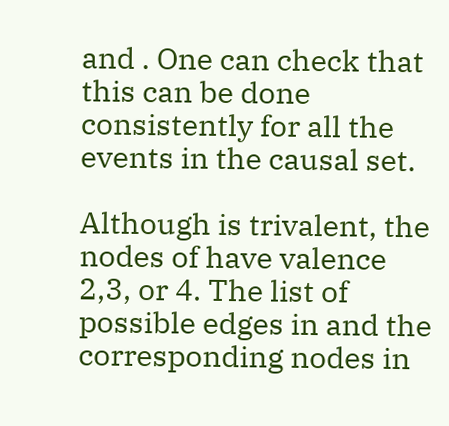and . One can check that this can be done consistently for all the events in the causal set.

Although is trivalent, the nodes of have valence 2,3, or 4. The list of possible edges in and the corresponding nodes in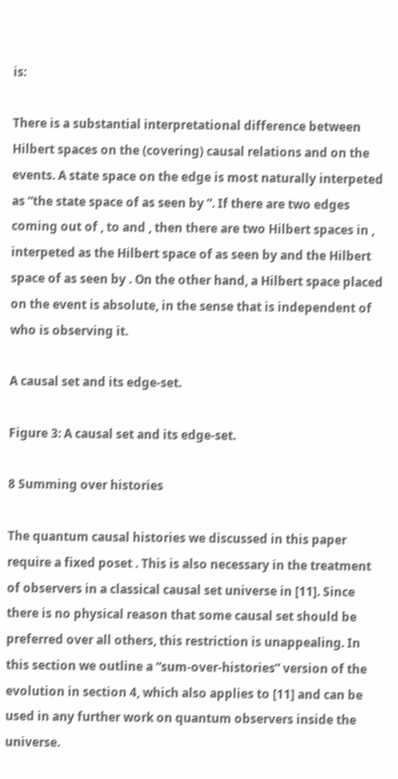is:

There is a substantial interpretational difference between Hilbert spaces on the (covering) causal relations and on the events. A state space on the edge is most naturally interpeted as “the state space of as seen by ”. If there are two edges coming out of , to and , then there are two Hilbert spaces in , interpeted as the Hilbert space of as seen by and the Hilbert space of as seen by . On the other hand, a Hilbert space placed on the event is absolute, in the sense that is independent of who is observing it.

A causal set and its edge-set.

Figure 3: A causal set and its edge-set.

8 Summing over histories

The quantum causal histories we discussed in this paper require a fixed poset . This is also necessary in the treatment of observers in a classical causal set universe in [11]. Since there is no physical reason that some causal set should be preferred over all others, this restriction is unappealing. In this section we outline a “sum-over-histories” version of the evolution in section 4, which also applies to [11] and can be used in any further work on quantum observers inside the universe.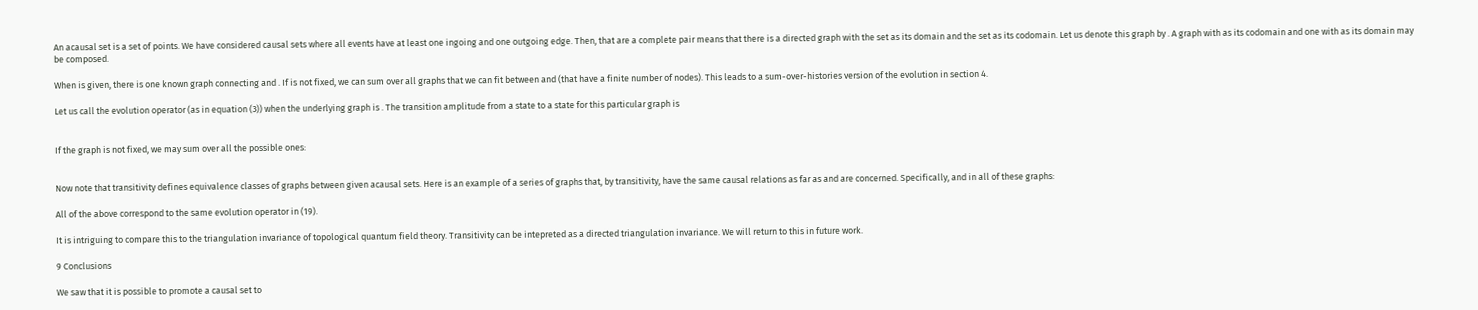An acausal set is a set of points. We have considered causal sets where all events have at least one ingoing and one outgoing edge. Then, that are a complete pair means that there is a directed graph with the set as its domain and the set as its codomain. Let us denote this graph by . A graph with as its codomain and one with as its domain may be composed.

When is given, there is one known graph connecting and . If is not fixed, we can sum over all graphs that we can fit between and (that have a finite number of nodes). This leads to a sum-over-histories version of the evolution in section 4.

Let us call the evolution operator (as in equation (3)) when the underlying graph is . The transition amplitude from a state to a state for this particular graph is


If the graph is not fixed, we may sum over all the possible ones:


Now note that transitivity defines equivalence classes of graphs between given acausal sets. Here is an example of a series of graphs that, by transitivity, have the same causal relations as far as and are concerned. Specifically, and in all of these graphs:

All of the above correspond to the same evolution operator in (19).

It is intriguing to compare this to the triangulation invariance of topological quantum field theory. Transitivity can be intepreted as a directed triangulation invariance. We will return to this in future work.

9 Conclusions

We saw that it is possible to promote a causal set to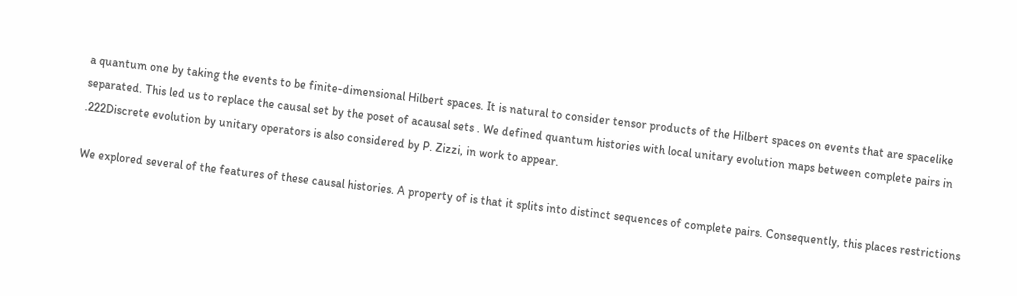a quantum one by taking the events to be finite-dimensional Hilbert spaces. It is natural to consider tensor products of the Hilbert spaces on events that are spacelike separated. This led us to replace the causal set by the poset of acausal sets . We defined quantum histories with local unitary evolution maps between complete pairs in .222Discrete evolution by unitary operators is also considered by P. Zizzi, in work to appear.

We explored several of the features of these causal histories. A property of is that it splits into distinct sequences of complete pairs. Consequently, this places restrictions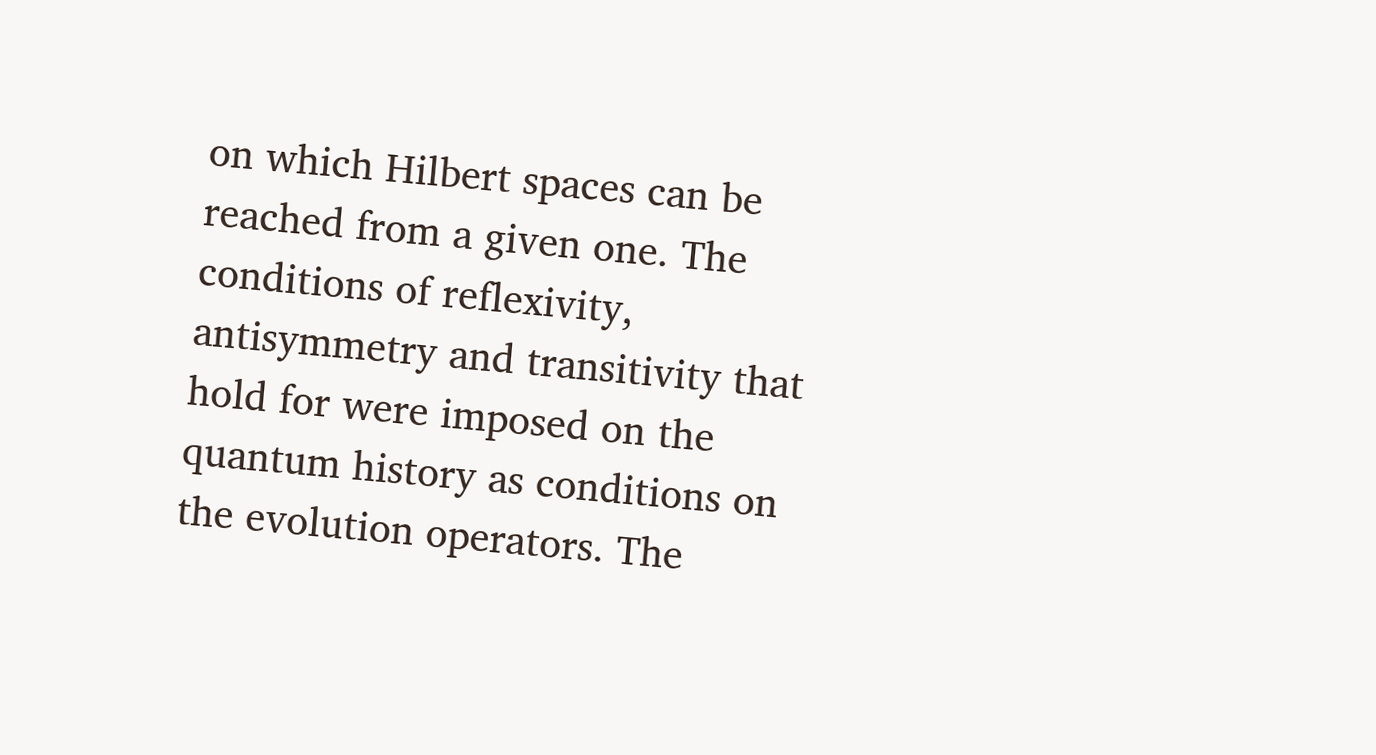on which Hilbert spaces can be reached from a given one. The conditions of reflexivity, antisymmetry and transitivity that hold for were imposed on the quantum history as conditions on the evolution operators. The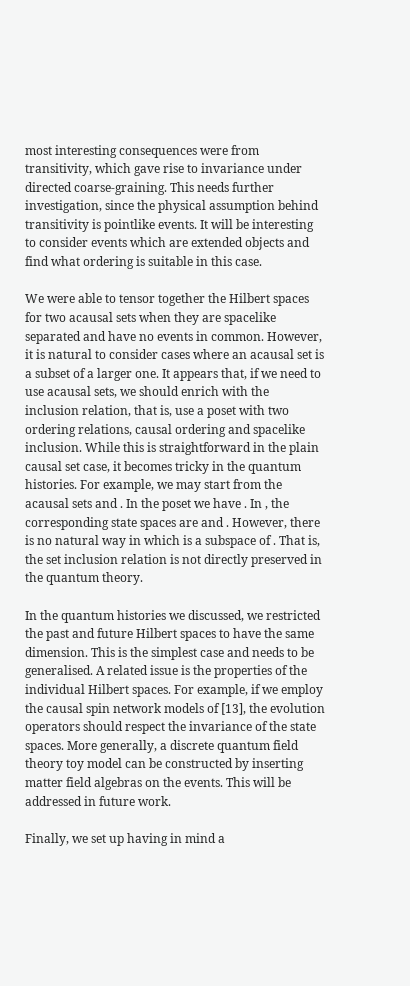most interesting consequences were from transitivity, which gave rise to invariance under directed coarse-graining. This needs further investigation, since the physical assumption behind transitivity is pointlike events. It will be interesting to consider events which are extended objects and find what ordering is suitable in this case.

We were able to tensor together the Hilbert spaces for two acausal sets when they are spacelike separated and have no events in common. However, it is natural to consider cases where an acausal set is a subset of a larger one. It appears that, if we need to use acausal sets, we should enrich with the inclusion relation, that is, use a poset with two ordering relations, causal ordering and spacelike inclusion. While this is straightforward in the plain causal set case, it becomes tricky in the quantum histories. For example, we may start from the acausal sets and . In the poset we have . In , the corresponding state spaces are and . However, there is no natural way in which is a subspace of . That is, the set inclusion relation is not directly preserved in the quantum theory.

In the quantum histories we discussed, we restricted the past and future Hilbert spaces to have the same dimension. This is the simplest case and needs to be generalised. A related issue is the properties of the individual Hilbert spaces. For example, if we employ the causal spin network models of [13], the evolution operators should respect the invariance of the state spaces. More generally, a discrete quantum field theory toy model can be constructed by inserting matter field algebras on the events. This will be addressed in future work.

Finally, we set up having in mind a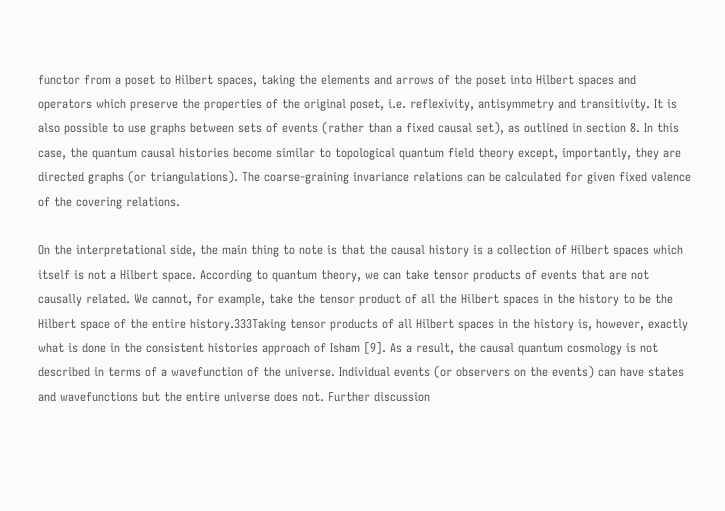functor from a poset to Hilbert spaces, taking the elements and arrows of the poset into Hilbert spaces and operators which preserve the properties of the original poset, i.e. reflexivity, antisymmetry and transitivity. It is also possible to use graphs between sets of events (rather than a fixed causal set), as outlined in section 8. In this case, the quantum causal histories become similar to topological quantum field theory except, importantly, they are directed graphs (or triangulations). The coarse-graining invariance relations can be calculated for given fixed valence of the covering relations.

On the interpretational side, the main thing to note is that the causal history is a collection of Hilbert spaces which itself is not a Hilbert space. According to quantum theory, we can take tensor products of events that are not causally related. We cannot, for example, take the tensor product of all the Hilbert spaces in the history to be the Hilbert space of the entire history.333Taking tensor products of all Hilbert spaces in the history is, however, exactly what is done in the consistent histories approach of Isham [9]. As a result, the causal quantum cosmology is not described in terms of a wavefunction of the universe. Individual events (or observers on the events) can have states and wavefunctions but the entire universe does not. Further discussion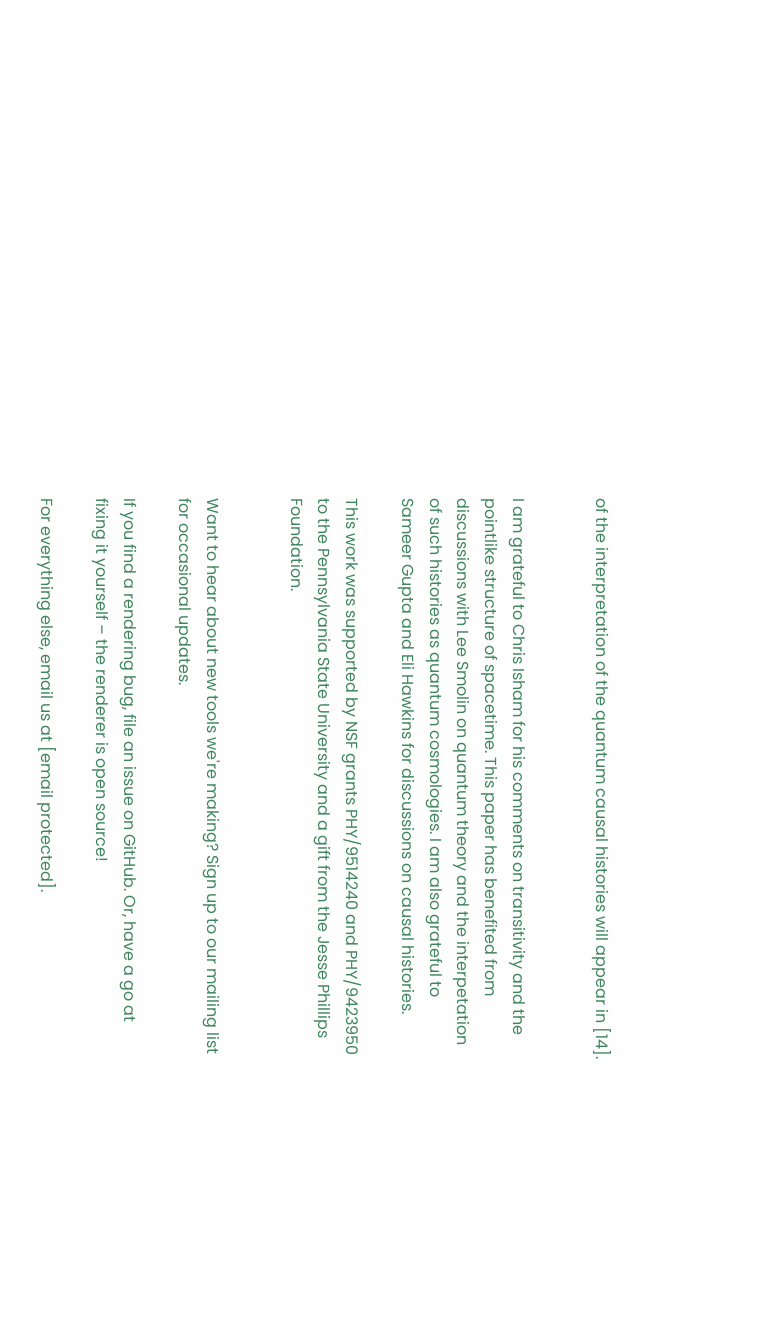of the interpretation of the quantum causal histories will appear in [14].


I am grateful to Chris Isham for his comments on transitivity and the pointlike structure of spacetime. This paper has benefited from discussions with Lee Smolin on quantum theory and the interpetation of such histories as quantum cosmologies. I am also grateful to Sameer Gupta and Eli Hawkins for discussions on causal histories.

This work was supported by NSF grants PHY/9514240 and PHY/9423950 to the Pennsylvania State University and a gift from the Jesse Phillips Foundation.


Want to hear about new tools we're making? Sign up to our mailing list for occasional updates.

If you find a rendering bug, file an issue on GitHub. Or, have a go at fixing it yourself – the renderer is open source!

For everything else, email us at [email protected].